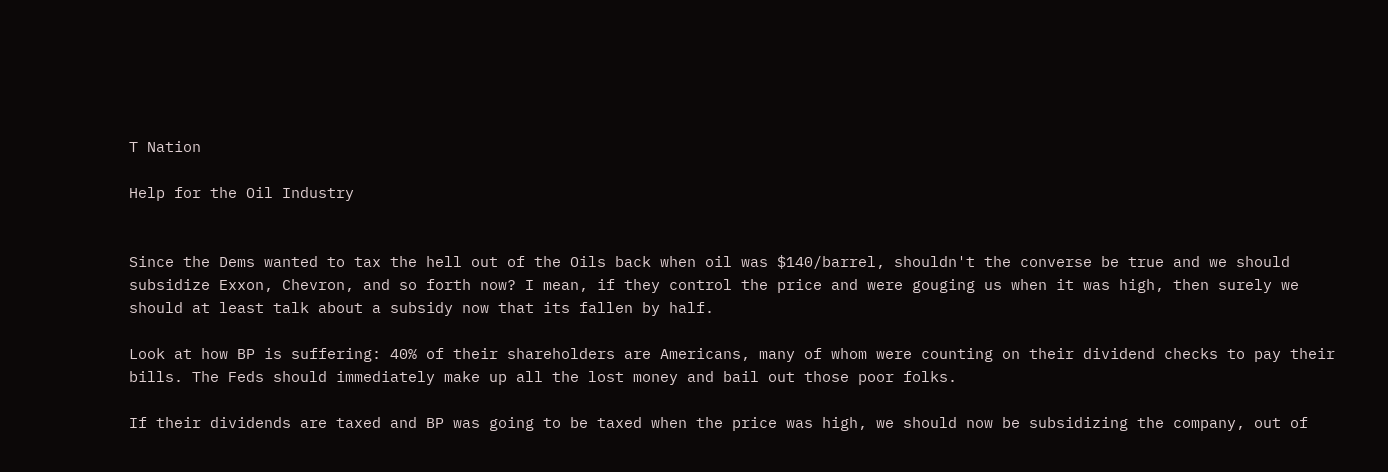T Nation

Help for the Oil Industry


Since the Dems wanted to tax the hell out of the Oils back when oil was $140/barrel, shouldn't the converse be true and we should subsidize Exxon, Chevron, and so forth now? I mean, if they control the price and were gouging us when it was high, then surely we should at least talk about a subsidy now that its fallen by half.

Look at how BP is suffering: 40% of their shareholders are Americans, many of whom were counting on their dividend checks to pay their bills. The Feds should immediately make up all the lost money and bail out those poor folks.

If their dividends are taxed and BP was going to be taxed when the price was high, we should now be subsidizing the company, out of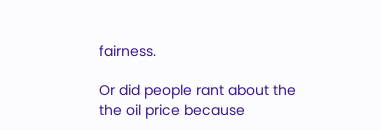fairness.

Or did people rant about the the oil price because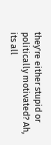they're either stupid or politically motivated? Ah, its all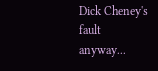Dick Cheney's fault anyway...